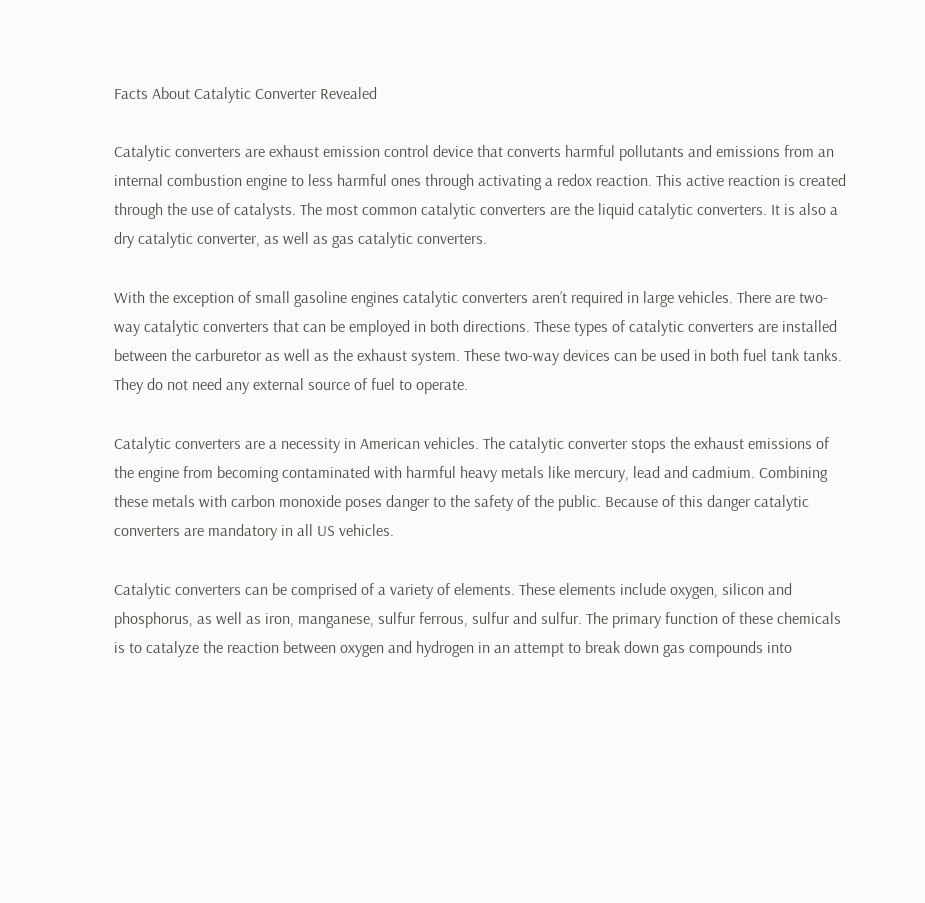Facts About Catalytic Converter Revealed

Catalytic converters are exhaust emission control device that converts harmful pollutants and emissions from an internal combustion engine to less harmful ones through activating a redox reaction. This active reaction is created through the use of catalysts. The most common catalytic converters are the liquid catalytic converters. It is also a dry catalytic converter, as well as gas catalytic converters.

With the exception of small gasoline engines catalytic converters aren’t required in large vehicles. There are two-way catalytic converters that can be employed in both directions. These types of catalytic converters are installed between the carburetor as well as the exhaust system. These two-way devices can be used in both fuel tank tanks. They do not need any external source of fuel to operate.

Catalytic converters are a necessity in American vehicles. The catalytic converter stops the exhaust emissions of the engine from becoming contaminated with harmful heavy metals like mercury, lead and cadmium. Combining these metals with carbon monoxide poses danger to the safety of the public. Because of this danger catalytic converters are mandatory in all US vehicles.

Catalytic converters can be comprised of a variety of elements. These elements include oxygen, silicon and phosphorus, as well as iron, manganese, sulfur ferrous, sulfur and sulfur. The primary function of these chemicals is to catalyze the reaction between oxygen and hydrogen in an attempt to break down gas compounds into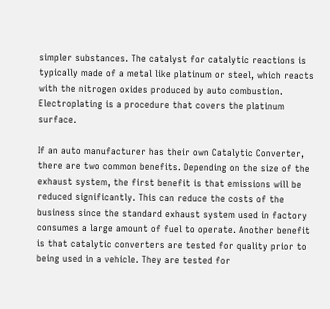simpler substances. The catalyst for catalytic reactions is typically made of a metal like platinum or steel, which reacts with the nitrogen oxides produced by auto combustion. Electroplating is a procedure that covers the platinum surface.

If an auto manufacturer has their own Catalytic Converter, there are two common benefits. Depending on the size of the exhaust system, the first benefit is that emissions will be reduced significantly. This can reduce the costs of the business since the standard exhaust system used in factory consumes a large amount of fuel to operate. Another benefit is that catalytic converters are tested for quality prior to being used in a vehicle. They are tested for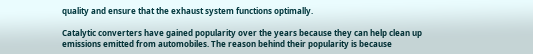quality and ensure that the exhaust system functions optimally.

Catalytic converters have gained popularity over the years because they can help clean up emissions emitted from automobiles. The reason behind their popularity is because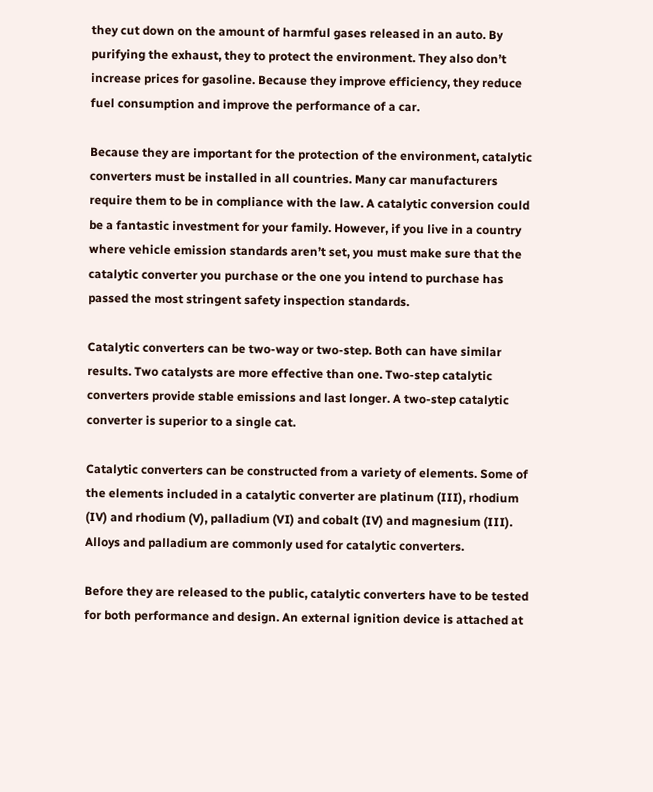they cut down on the amount of harmful gases released in an auto. By purifying the exhaust, they to protect the environment. They also don’t increase prices for gasoline. Because they improve efficiency, they reduce fuel consumption and improve the performance of a car.

Because they are important for the protection of the environment, catalytic converters must be installed in all countries. Many car manufacturers require them to be in compliance with the law. A catalytic conversion could be a fantastic investment for your family. However, if you live in a country where vehicle emission standards aren’t set, you must make sure that the catalytic converter you purchase or the one you intend to purchase has passed the most stringent safety inspection standards.

Catalytic converters can be two-way or two-step. Both can have similar results. Two catalysts are more effective than one. Two-step catalytic converters provide stable emissions and last longer. A two-step catalytic converter is superior to a single cat.

Catalytic converters can be constructed from a variety of elements. Some of the elements included in a catalytic converter are platinum (III), rhodium (IV) and rhodium (V), palladium (VI) and cobalt (IV) and magnesium (III). Alloys and palladium are commonly used for catalytic converters.

Before they are released to the public, catalytic converters have to be tested for both performance and design. An external ignition device is attached at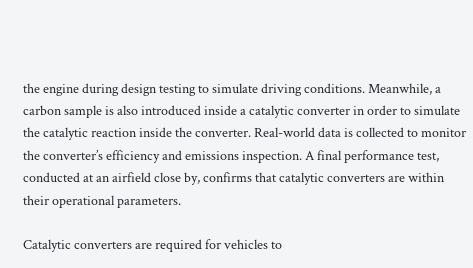the engine during design testing to simulate driving conditions. Meanwhile, a carbon sample is also introduced inside a catalytic converter in order to simulate the catalytic reaction inside the converter. Real-world data is collected to monitor the converter’s efficiency and emissions inspection. A final performance test, conducted at an airfield close by, confirms that catalytic converters are within their operational parameters.

Catalytic converters are required for vehicles to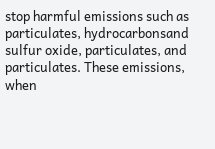stop harmful emissions such as particulates, hydrocarbonsand sulfur oxide, particulates, and particulates. These emissions, when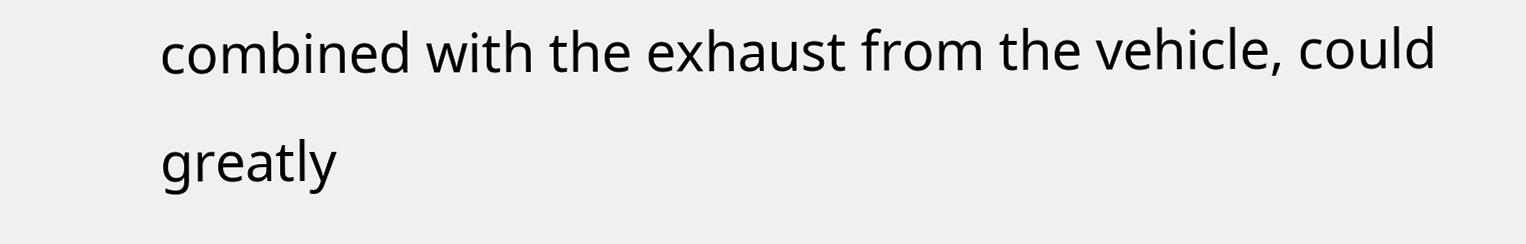combined with the exhaust from the vehicle, could greatly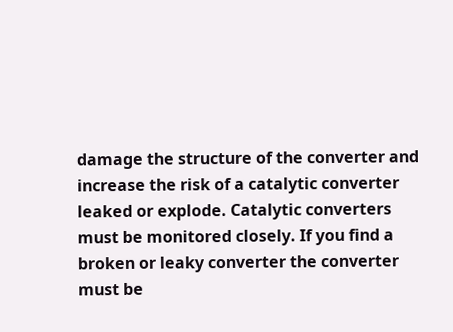damage the structure of the converter and increase the risk of a catalytic converter leaked or explode. Catalytic converters must be monitored closely. If you find a broken or leaky converter the converter must be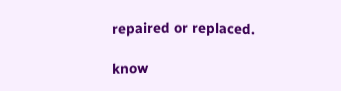repaired or replaced.

know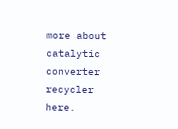more about catalytic converter recycler here.